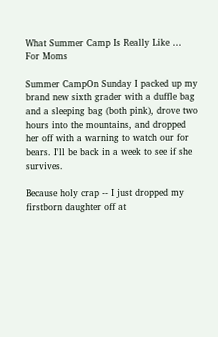What Summer Camp Is Really Like … For Moms

Summer CampOn Sunday I packed up my brand new sixth grader with a duffle bag and a sleeping bag (both pink), drove two hours into the mountains, and dropped her off with a warning to watch our for bears. I'll be back in a week to see if she survives.

Because holy crap -- I just dropped my firstborn daughter off at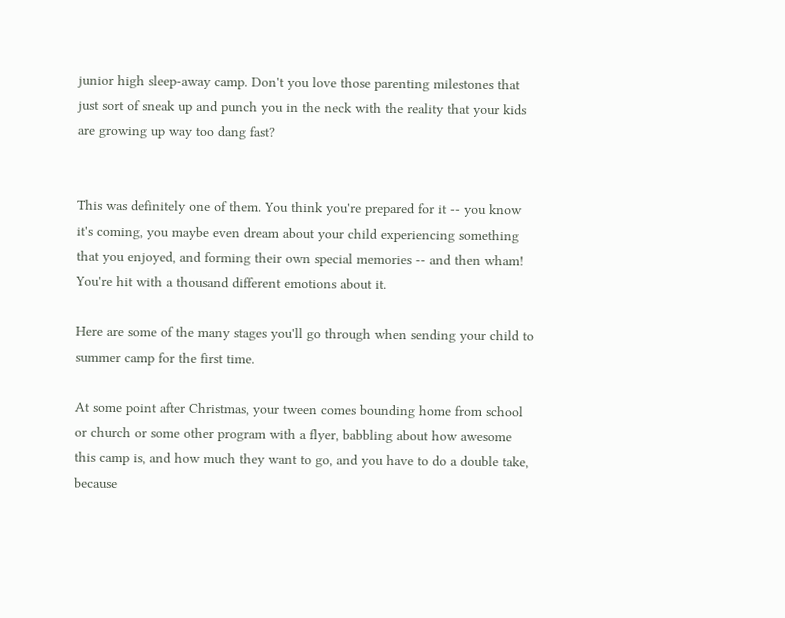junior high sleep-away camp. Don't you love those parenting milestones that just sort of sneak up and punch you in the neck with the reality that your kids are growing up way too dang fast?


This was definitely one of them. You think you're prepared for it -- you know it's coming, you maybe even dream about your child experiencing something that you enjoyed, and forming their own special memories -- and then wham! You're hit with a thousand different emotions about it.

Here are some of the many stages you'll go through when sending your child to summer camp for the first time.

At some point after Christmas, your tween comes bounding home from school or church or some other program with a flyer, babbling about how awesome this camp is, and how much they want to go, and you have to do a double take, because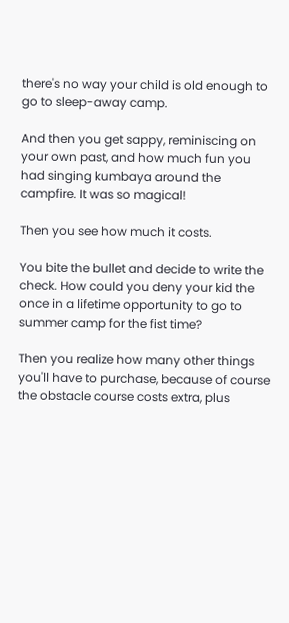there's no way your child is old enough to go to sleep-away camp.

And then you get sappy, reminiscing on your own past, and how much fun you had singing kumbaya around the campfire. It was so magical!

Then you see how much it costs.

You bite the bullet and decide to write the check. How could you deny your kid the once in a lifetime opportunity to go to summer camp for the fist time?

Then you realize how many other things you'll have to purchase, because of course the obstacle course costs extra, plus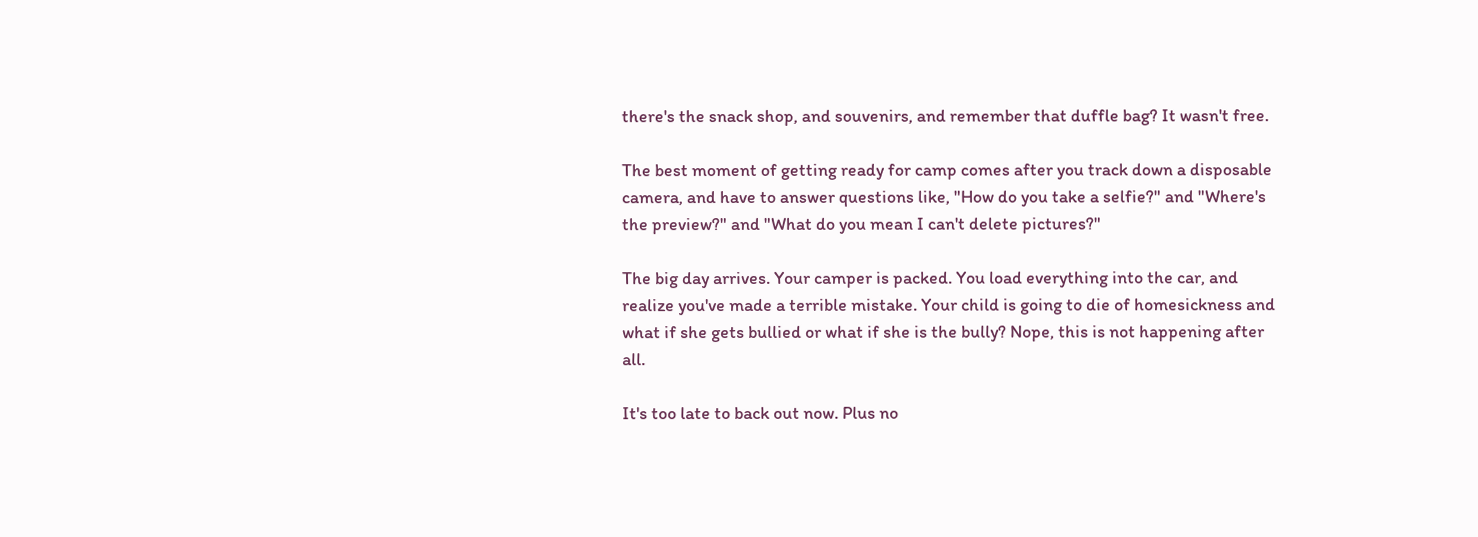there's the snack shop, and souvenirs, and remember that duffle bag? It wasn't free.

The best moment of getting ready for camp comes after you track down a disposable camera, and have to answer questions like, "How do you take a selfie?" and "Where's the preview?" and "What do you mean I can't delete pictures?"

The big day arrives. Your camper is packed. You load everything into the car, and realize you've made a terrible mistake. Your child is going to die of homesickness and what if she gets bullied or what if she is the bully? Nope, this is not happening after all.

It's too late to back out now. Plus no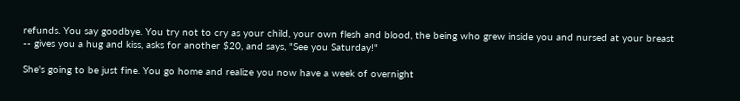refunds. You say goodbye. You try not to cry as your child, your own flesh and blood, the being who grew inside you and nursed at your breast -- gives you a hug and kiss, asks for another $20, and says, "See you Saturday!"

She's going to be just fine. You go home and realize you now have a week of overnight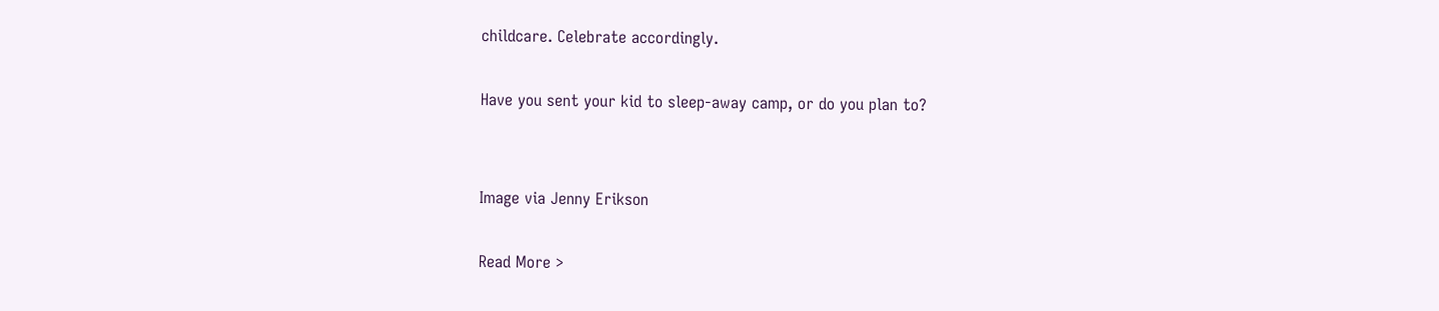childcare. Celebrate accordingly.

Have you sent your kid to sleep-away camp, or do you plan to?


Image via Jenny Erikson

Read More >